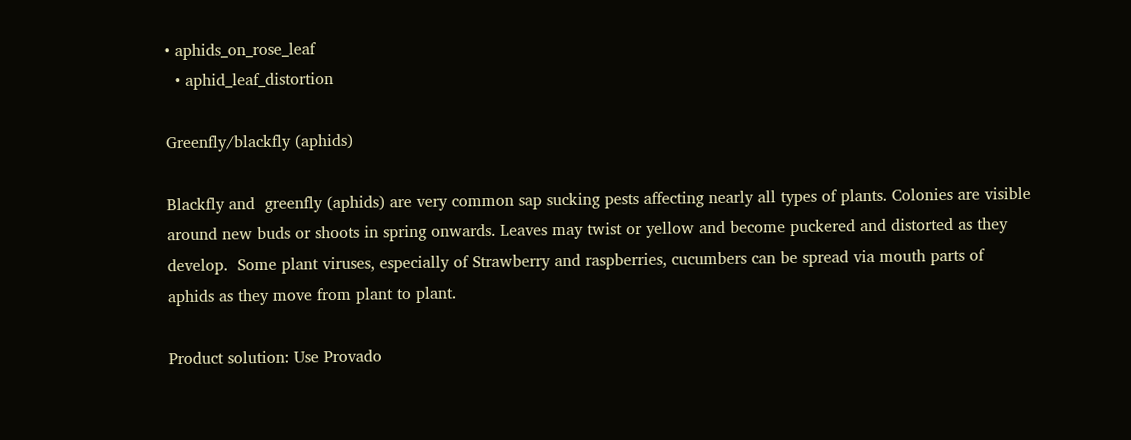• aphids_on_rose_leaf
  • aphid_leaf_distortion

Greenfly/blackfly (aphids)

Blackfly and  greenfly (aphids) are very common sap sucking pests affecting nearly all types of plants. Colonies are visible around new buds or shoots in spring onwards. Leaves may twist or yellow and become puckered and distorted as they develop.  Some plant viruses, especially of Strawberry and raspberries, cucumbers can be spread via mouth parts of aphids as they move from plant to plant.

Product solution: Use Provado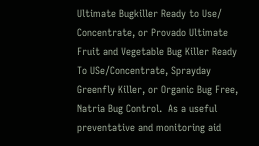Ultimate Bugkiller Ready to Use/ Concentrate, or Provado Ultimate Fruit and Vegetable Bug Killer Ready To USe/Concentrate, Sprayday Greenfly Killer, or Organic Bug Free, Natria Bug Control.  As a useful preventative and monitoring aid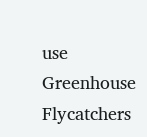use Greenhouse Flycatchers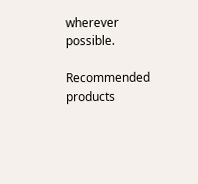wherever possible.

Recommended products